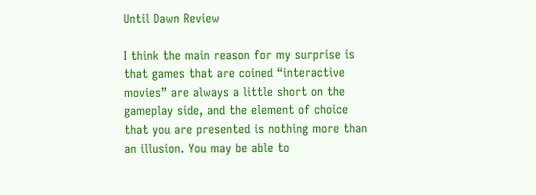Until Dawn Review

I think the main reason for my surprise is that games that are coined “interactive movies” are always a little short on the gameplay side, and the element of choice that you are presented is nothing more than an illusion. You may be able to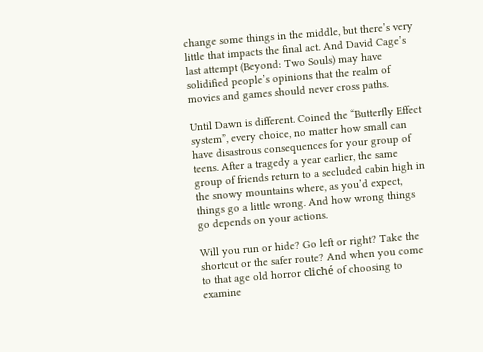change some things in the middle, but there’s very little that impacts the final act. And David Cage’s last attempt (Beyond: Two Souls) may have solidified people’s opinions that the realm of movies and games should never cross paths.

Until Dawn is different. Coined the “Butterfly Effect system”, every choice, no matter how small can have disastrous consequences for your group of teens. After a tragedy a year earlier, the same group of friends return to a secluded cabin high in the snowy mountains where, as you’d expect, things go a little wrong. And how wrong things go depends on your actions.

Will you run or hide? Go left or right? Take the shortcut or the safer route? And when you come to that age old horror cliché of choosing to examine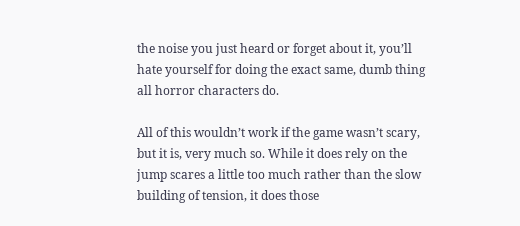the noise you just heard or forget about it, you’ll hate yourself for doing the exact same, dumb thing all horror characters do.

All of this wouldn’t work if the game wasn’t scary, but it is, very much so. While it does rely on the jump scares a little too much rather than the slow building of tension, it does those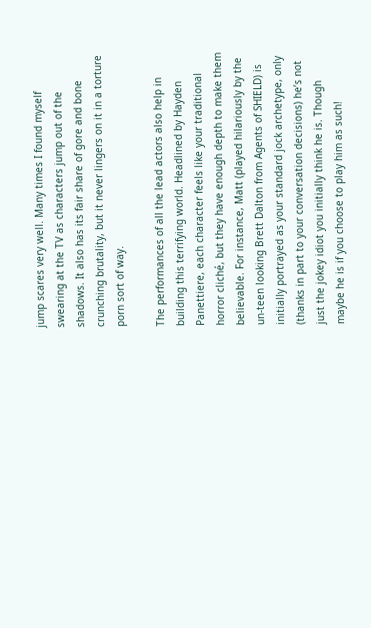jump scares very well. Many times I found myself swearing at the TV as characters jump out of the shadows. It also has its fair share of gore and bone crunching brutality, but it never lingers on it in a torture porn sort of way.

The performances of all the lead actors also help in building this terrifying world. Headlined by Hayden Panettiere, each character feels like your traditional horror cliché, but they have enough depth to make them believable. For instance, Matt (played hilariously by the un-teen looking Brett Dalton from Agents of SHIELD) is initially portrayed as your standard jock archetype, only (thanks in part to your conversation decisions) he’s not just the jokey idiot you initially think he is. Though maybe he is if you choose to play him as such!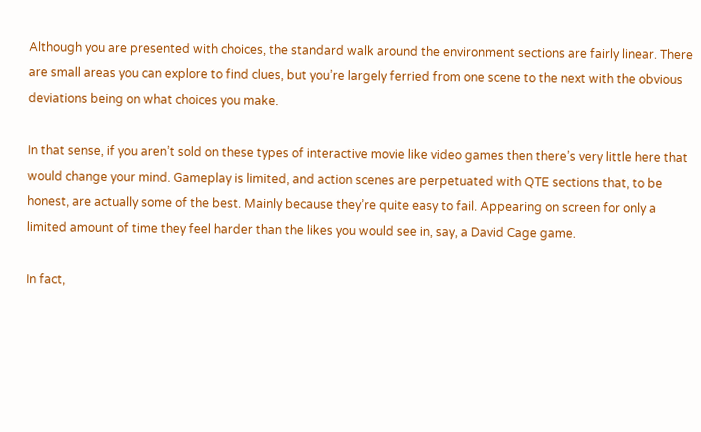Although you are presented with choices, the standard walk around the environment sections are fairly linear. There are small areas you can explore to find clues, but you’re largely ferried from one scene to the next with the obvious deviations being on what choices you make.

In that sense, if you aren’t sold on these types of interactive movie like video games then there’s very little here that would change your mind. Gameplay is limited, and action scenes are perpetuated with QTE sections that, to be honest, are actually some of the best. Mainly because they’re quite easy to fail. Appearing on screen for only a limited amount of time they feel harder than the likes you would see in, say, a David Cage game.

In fact,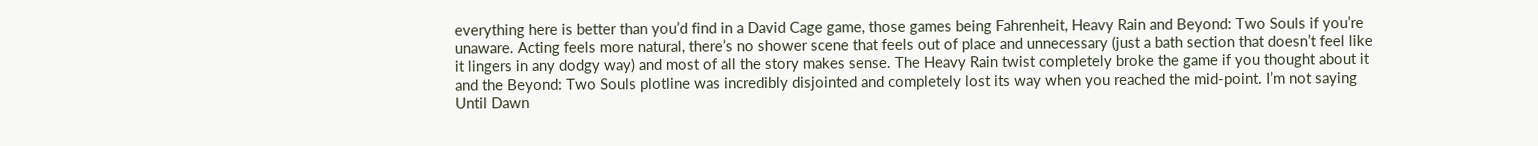everything here is better than you’d find in a David Cage game, those games being Fahrenheit, Heavy Rain and Beyond: Two Souls if you’re unaware. Acting feels more natural, there’s no shower scene that feels out of place and unnecessary (just a bath section that doesn’t feel like it lingers in any dodgy way) and most of all the story makes sense. The Heavy Rain twist completely broke the game if you thought about it and the Beyond: Two Souls plotline was incredibly disjointed and completely lost its way when you reached the mid-point. I’m not saying Until Dawn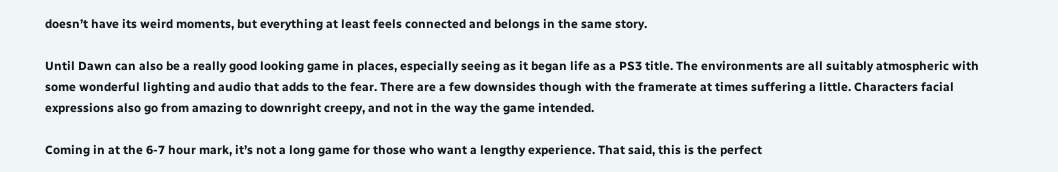doesn’t have its weird moments, but everything at least feels connected and belongs in the same story.

Until Dawn can also be a really good looking game in places, especially seeing as it began life as a PS3 title. The environments are all suitably atmospheric with some wonderful lighting and audio that adds to the fear. There are a few downsides though with the framerate at times suffering a little. Characters facial expressions also go from amazing to downright creepy, and not in the way the game intended.

Coming in at the 6-7 hour mark, it’s not a long game for those who want a lengthy experience. That said, this is the perfect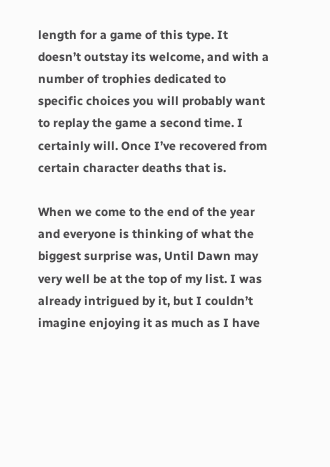length for a game of this type. It doesn’t outstay its welcome, and with a number of trophies dedicated to specific choices you will probably want to replay the game a second time. I certainly will. Once I’ve recovered from certain character deaths that is.

When we come to the end of the year and everyone is thinking of what the biggest surprise was, Until Dawn may very well be at the top of my list. I was already intrigued by it, but I couldn’t imagine enjoying it as much as I have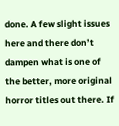done. A few slight issues here and there don’t dampen what is one of the better, more original horror titles out there. If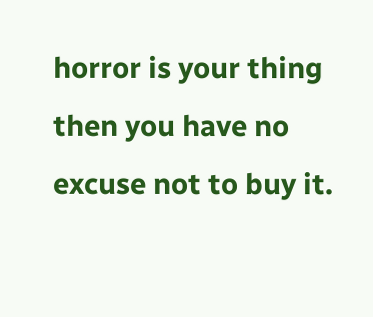horror is your thing then you have no excuse not to buy it.